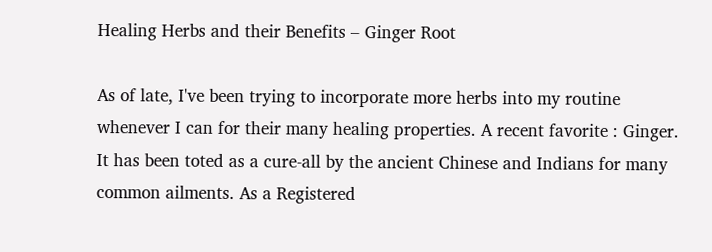Healing Herbs and their Benefits – Ginger Root

As of late, I've been trying to incorporate more herbs into my routine whenever I can for their many healing properties. A recent favorite : Ginger. It has been toted as a cure-all by the ancient Chinese and Indians for many common ailments. As a Registered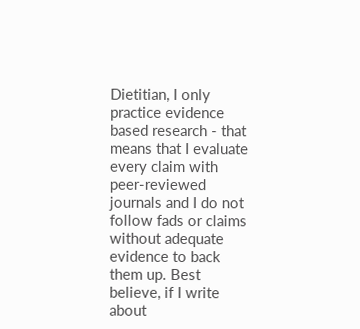Dietitian, I only practice evidence based research - that means that I evaluate every claim with peer-reviewed journals and I do not follow fads or claims without adequate evidence to back them up. Best believe, if I write about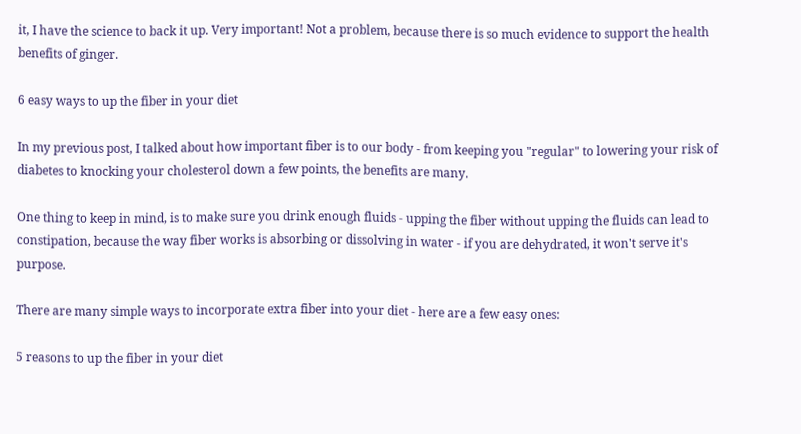it, I have the science to back it up. Very important! Not a problem, because there is so much evidence to support the health benefits of ginger.

6 easy ways to up the fiber in your diet

In my previous post, I talked about how important fiber is to our body - from keeping you "regular" to lowering your risk of diabetes to knocking your cholesterol down a few points, the benefits are many.

One thing to keep in mind, is to make sure you drink enough fluids - upping the fiber without upping the fluids can lead to constipation, because the way fiber works is absorbing or dissolving in water - if you are dehydrated, it won't serve it's purpose.

There are many simple ways to incorporate extra fiber into your diet - here are a few easy ones:

5 reasons to up the fiber in your diet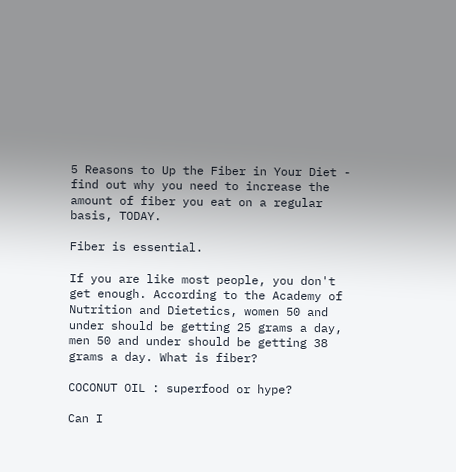5 Reasons to Up the Fiber in Your Diet - find out why you need to increase the amount of fiber you eat on a regular basis, TODAY.

Fiber is essential.

If you are like most people, you don't get enough. According to the Academy of Nutrition and Dietetics, women 50 and under should be getting 25 grams a day, men 50 and under should be getting 38 grams a day. What is fiber?

COCONUT OIL : superfood or hype?

Can I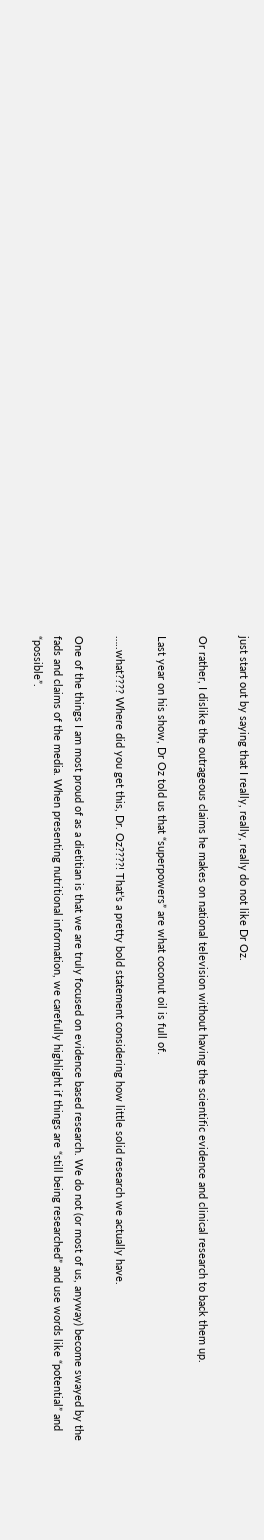just start out by saying that I really, really, really do not like Dr Oz.

Or rather, I dislike the outrageous claims he makes on national television without having the scientific evidence and clinical research to back them up.

Last year on his show, Dr Oz told us that “superpowers” are what coconut oil is full of.

…..what???? Where did you get this, Dr. Oz????! That’s a pretty bold statement considering how little solid research we actually have.

One of the things I am most proud of as a dietitian is that we are truly focused on evidence based research. We do not (or most of us, anyway) become swayed by the fads and claims of the media. When presenting nutritional information, we carefully highlight if things are “still being researched” and use words like “potential” and “possible”.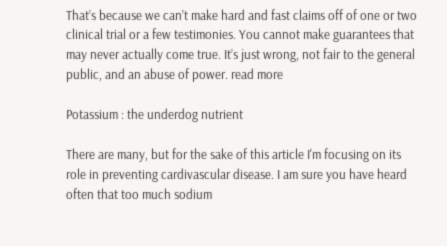That’s because we can’t make hard and fast claims off of one or two clinical trial or a few testimonies. You cannot make guarantees that may never actually come true. It’s just wrong, not fair to the general public, and an abuse of power. read more

Potassium : the underdog nutrient

There are many, but for the sake of this article I'm focusing on its role in preventing cardivascular disease. I am sure you have heard often that too much sodium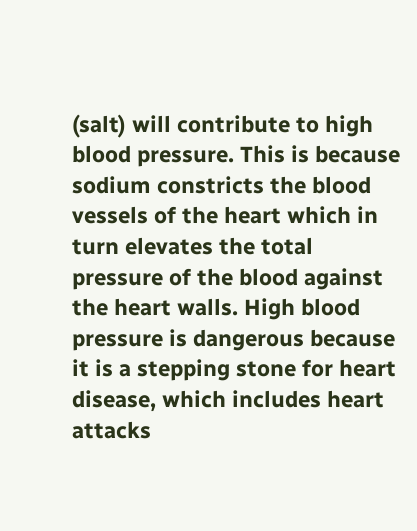(salt) will contribute to high blood pressure. This is because sodium constricts the blood vessels of the heart which in turn elevates the total pressure of the blood against the heart walls. High blood pressure is dangerous because it is a stepping stone for heart disease, which includes heart attacks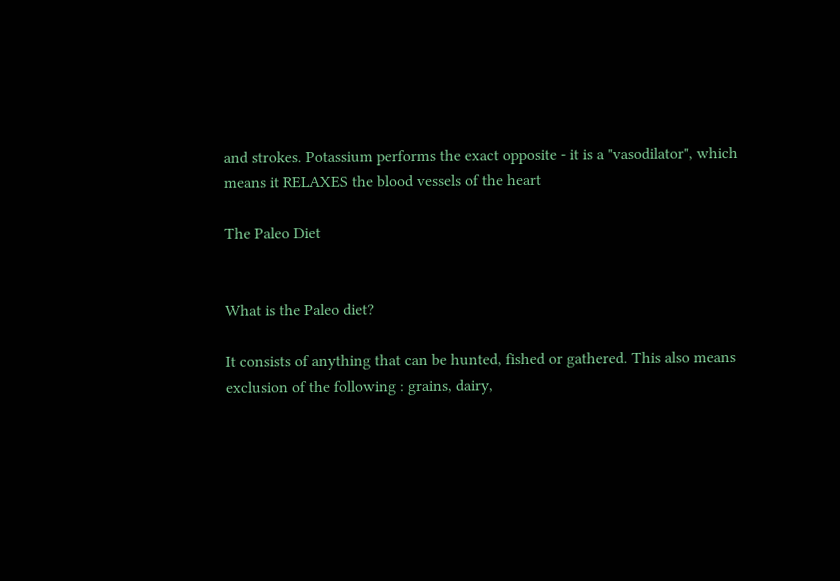and strokes. Potassium performs the exact opposite - it is a "vasodilator", which means it RELAXES the blood vessels of the heart

The Paleo Diet


What is the Paleo diet?

It consists of anything that can be hunted, fished or gathered. This also means exclusion of the following : grains, dairy,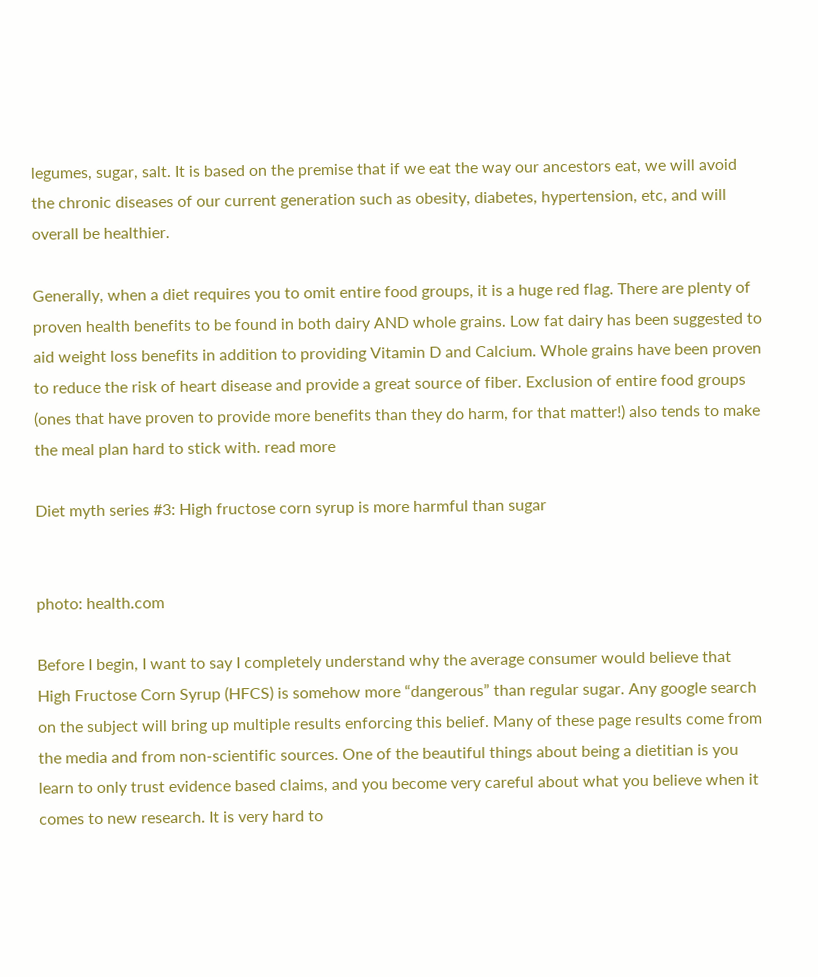legumes, sugar, salt. It is based on the premise that if we eat the way our ancestors eat, we will avoid the chronic diseases of our current generation such as obesity, diabetes, hypertension, etc, and will overall be healthier.

Generally, when a diet requires you to omit entire food groups, it is a huge red flag. There are plenty of proven health benefits to be found in both dairy AND whole grains. Low fat dairy has been suggested to aid weight loss benefits in addition to providing Vitamin D and Calcium. Whole grains have been proven to reduce the risk of heart disease and provide a great source of fiber. Exclusion of entire food groups (ones that have proven to provide more benefits than they do harm, for that matter!) also tends to make the meal plan hard to stick with. read more

Diet myth series #3: High fructose corn syrup is more harmful than sugar


photo: health.com

Before I begin, I want to say I completely understand why the average consumer would believe that High Fructose Corn Syrup (HFCS) is somehow more “dangerous” than regular sugar. Any google search on the subject will bring up multiple results enforcing this belief. Many of these page results come from the media and from non-scientific sources. One of the beautiful things about being a dietitian is you learn to only trust evidence based claims, and you become very careful about what you believe when it comes to new research. It is very hard to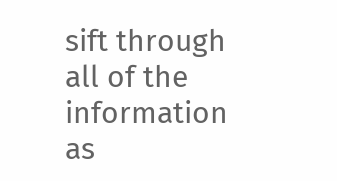sift through all of the information as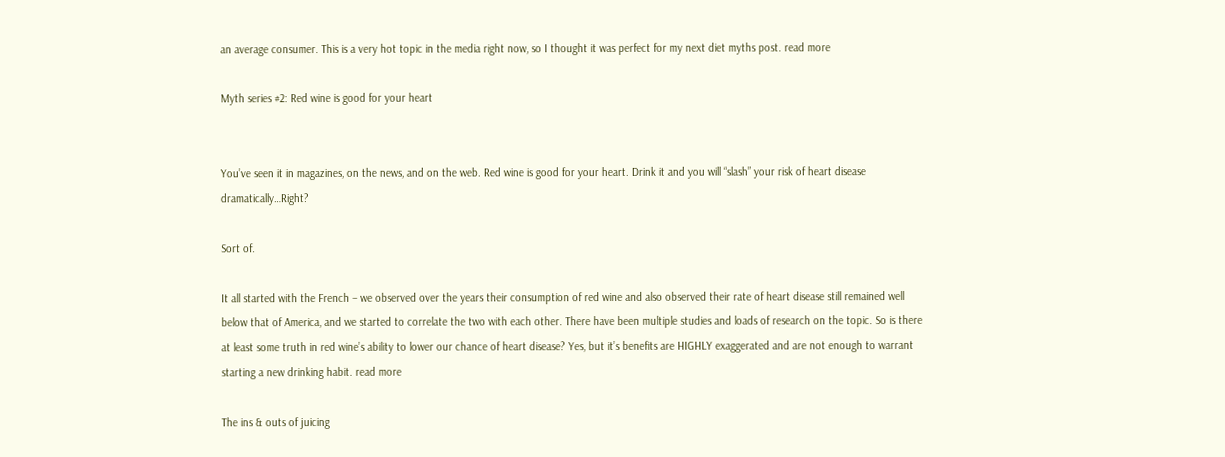an average consumer. This is a very hot topic in the media right now, so I thought it was perfect for my next diet myths post. read more

Myth series #2: Red wine is good for your heart


You’ve seen it in magazines, on the news, and on the web. Red wine is good for your heart. Drink it and you will “slash” your risk of heart disease dramatically…Right?

Sort of.

It all started with the French – we observed over the years their consumption of red wine and also observed their rate of heart disease still remained well below that of America, and we started to correlate the two with each other. There have been multiple studies and loads of research on the topic. So is there at least some truth in red wine’s ability to lower our chance of heart disease? Yes, but it’s benefits are HIGHLY exaggerated and are not enough to warrant starting a new drinking habit. read more

The ins & outs of juicing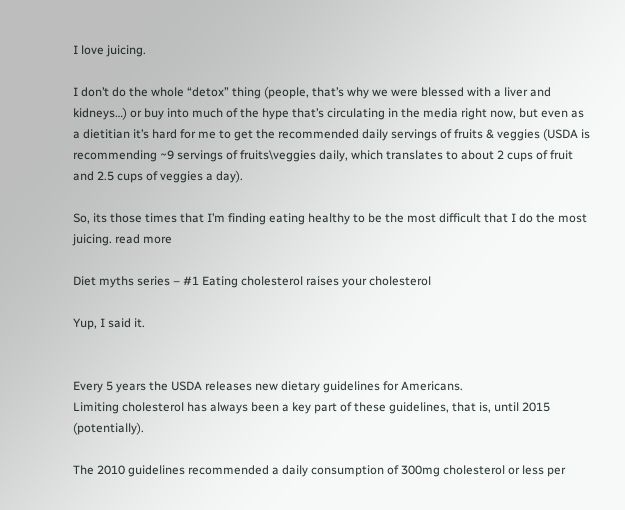I love juicing.

I don’t do the whole “detox” thing (people, that’s why we were blessed with a liver and kidneys…) or buy into much of the hype that’s circulating in the media right now, but even as a dietitian it’s hard for me to get the recommended daily servings of fruits & veggies (USDA is recommending ~9 servings of fruits\veggies daily, which translates to about 2 cups of fruit and 2.5 cups of veggies a day).

So, its those times that I’m finding eating healthy to be the most difficult that I do the most juicing. read more

Diet myths series – #1 Eating cholesterol raises your cholesterol

Yup, I said it.


Every 5 years the USDA releases new dietary guidelines for Americans.
Limiting cholesterol has always been a key part of these guidelines, that is, until 2015 (potentially).

The 2010 guidelines recommended a daily consumption of 300mg cholesterol or less per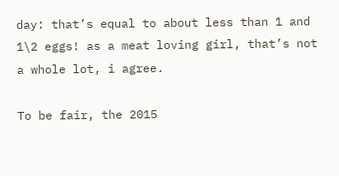day: that’s equal to about less than 1 and 1\2 eggs! as a meat loving girl, that’s not a whole lot, i agree.

To be fair, the 2015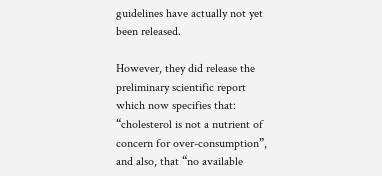guidelines have actually not yet been released.

However, they did release the preliminary scientific report which now specifies that: “cholesterol is not a nutrient of concern for over-consumption”, and also, that “no available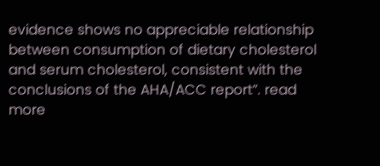evidence shows no appreciable relationship between consumption of dietary cholesterol and serum cholesterol, consistent with the conclusions of the AHA/ACC report”. read more